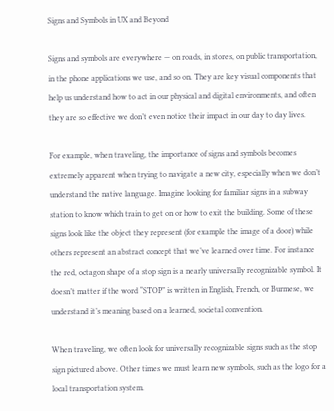Signs and Symbols in UX and Beyond

Signs and symbols are everywhere — on roads, in stores, on public transportation, in the phone applications we use, and so on. They are key visual components that help us understand how to act in our physical and digital environments, and often they are so effective we don’t even notice their impact in our day to day lives.

For example, when traveling, the importance of signs and symbols becomes extremely apparent when trying to navigate a new city, especially when we don’t understand the native language. Imagine looking for familiar signs in a subway station to know which train to get on or how to exit the building. Some of these signs look like the object they represent (for example the image of a door) while others represent an abstract concept that we’ve learned over time. For instance the red, octagon shape of a stop sign is a nearly universally recognizable symbol. It doesn’t matter if the word “STOP” is written in English, French, or Burmese, we understand it’s meaning based on a learned, societal convention.

When traveling, we often look for universally recognizable signs such as the stop sign pictured above. Other times we must learn new symbols, such as the logo for a local transportation system.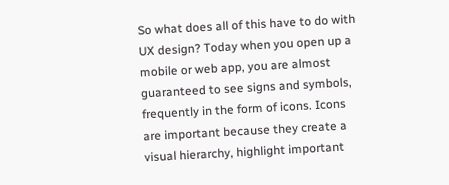So what does all of this have to do with UX design? Today when you open up a mobile or web app, you are almost guaranteed to see signs and symbols, frequently in the form of icons. Icons are important because they create a visual hierarchy, highlight important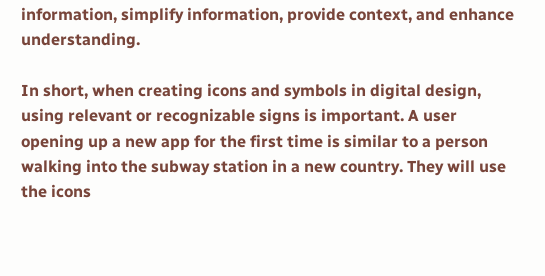information, simplify information, provide context, and enhance understanding.

In short, when creating icons and symbols in digital design, using relevant or recognizable signs is important. A user opening up a new app for the first time is similar to a person walking into the subway station in a new country. They will use the icons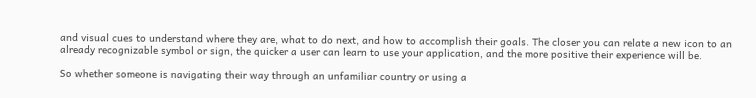and visual cues to understand where they are, what to do next, and how to accomplish their goals. The closer you can relate a new icon to an already recognizable symbol or sign, the quicker a user can learn to use your application, and the more positive their experience will be.

So whether someone is navigating their way through an unfamiliar country or using a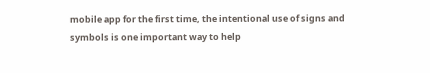mobile app for the first time, the intentional use of signs and symbols is one important way to help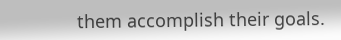them accomplish their goals.